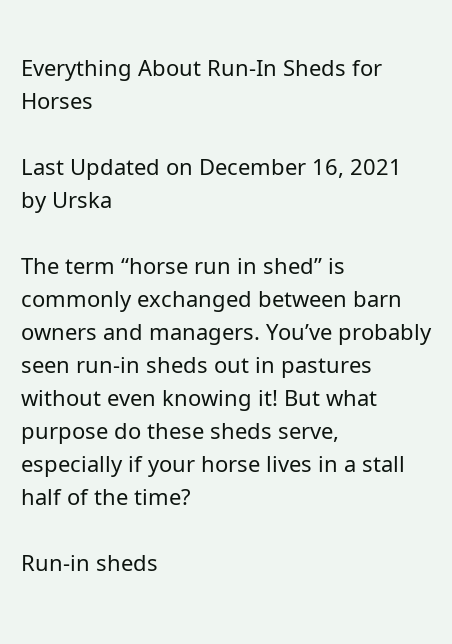Everything About Run-In Sheds for Horses

Last Updated on December 16, 2021 by Urska

The term “horse run in shed” is commonly exchanged between barn owners and managers. You’ve probably seen run-in sheds out in pastures without even knowing it! But what purpose do these sheds serve, especially if your horse lives in a stall half of the time?

Run-in sheds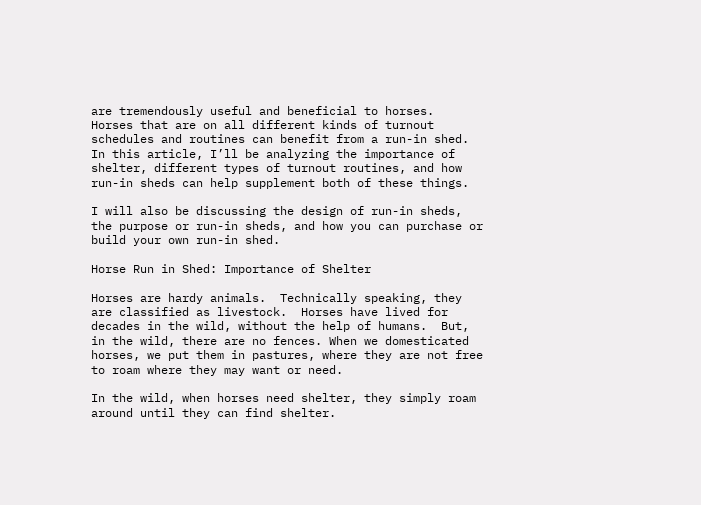are tremendously useful and beneficial to horses.  Horses that are on all different kinds of turnout schedules and routines can benefit from a run-in shed.  In this article, I’ll be analyzing the importance of shelter, different types of turnout routines, and how run-in sheds can help supplement both of these things.

I will also be discussing the design of run-in sheds, the purpose or run-in sheds, and how you can purchase or build your own run-in shed.

Horse Run in Shed: Importance of Shelter

Horses are hardy animals.  Technically speaking, they are classified as livestock.  Horses have lived for decades in the wild, without the help of humans.  But, in the wild, there are no fences. When we domesticated horses, we put them in pastures, where they are not free to roam where they may want or need.

In the wild, when horses need shelter, they simply roam around until they can find shelter.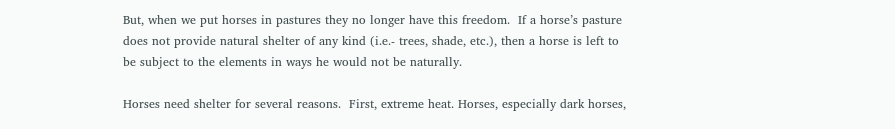But, when we put horses in pastures they no longer have this freedom.  If a horse’s pasture does not provide natural shelter of any kind (i.e.- trees, shade, etc.), then a horse is left to be subject to the elements in ways he would not be naturally.

Horses need shelter for several reasons.  First, extreme heat. Horses, especially dark horses,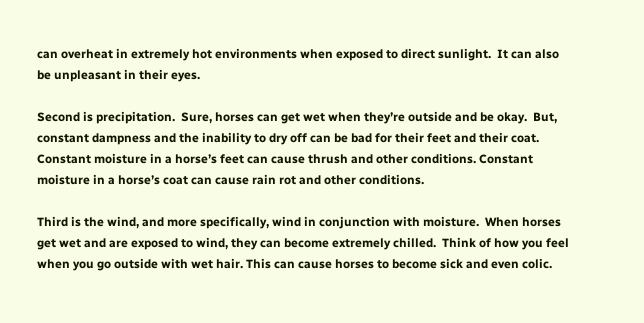can overheat in extremely hot environments when exposed to direct sunlight.  It can also be unpleasant in their eyes.

Second is precipitation.  Sure, horses can get wet when they’re outside and be okay.  But, constant dampness and the inability to dry off can be bad for their feet and their coat.  Constant moisture in a horse’s feet can cause thrush and other conditions. Constant moisture in a horse’s coat can cause rain rot and other conditions.

Third is the wind, and more specifically, wind in conjunction with moisture.  When horses get wet and are exposed to wind, they can become extremely chilled.  Think of how you feel when you go outside with wet hair. This can cause horses to become sick and even colic.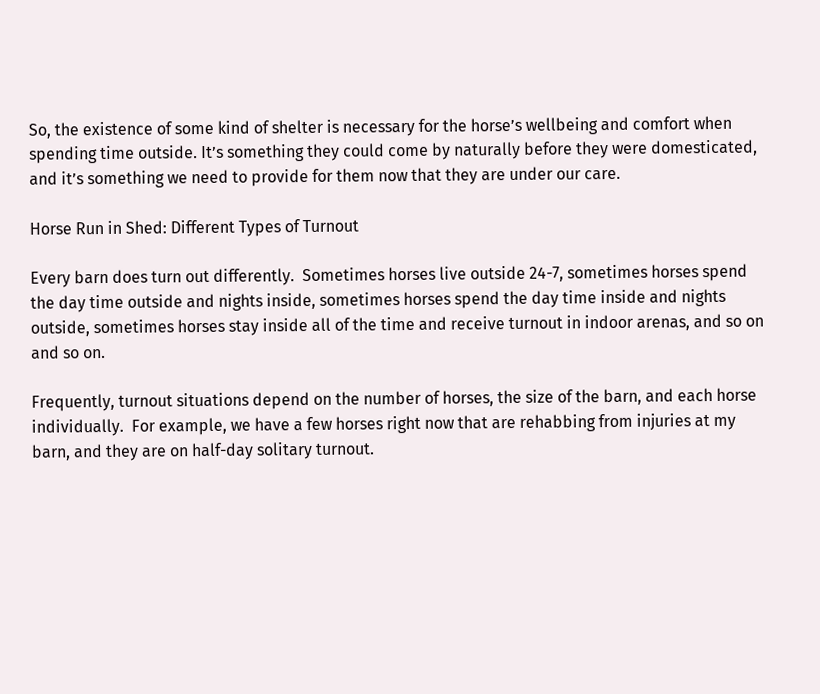So, the existence of some kind of shelter is necessary for the horse’s wellbeing and comfort when spending time outside. It’s something they could come by naturally before they were domesticated, and it’s something we need to provide for them now that they are under our care.

Horse Run in Shed: Different Types of Turnout

Every barn does turn out differently.  Sometimes horses live outside 24-7, sometimes horses spend the day time outside and nights inside, sometimes horses spend the day time inside and nights outside, sometimes horses stay inside all of the time and receive turnout in indoor arenas, and so on and so on.

Frequently, turnout situations depend on the number of horses, the size of the barn, and each horse individually.  For example, we have a few horses right now that are rehabbing from injuries at my barn, and they are on half-day solitary turnout.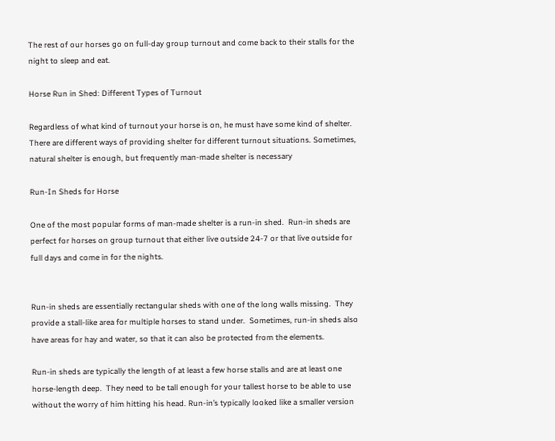The rest of our horses go on full-day group turnout and come back to their stalls for the night to sleep and eat.

Horse Run in Shed: Different Types of Turnout

Regardless of what kind of turnout your horse is on, he must have some kind of shelter.  There are different ways of providing shelter for different turnout situations. Sometimes, natural shelter is enough, but frequently man-made shelter is necessary

Run-In Sheds for Horse

One of the most popular forms of man-made shelter is a run-in shed.  Run-in sheds are perfect for horses on group turnout that either live outside 24-7 or that live outside for full days and come in for the nights.


Run-in sheds are essentially rectangular sheds with one of the long walls missing.  They provide a stall-like area for multiple horses to stand under.  Sometimes, run-in sheds also have areas for hay and water, so that it can also be protected from the elements.

Run-in sheds are typically the length of at least a few horse stalls and are at least one horse-length deep.  They need to be tall enough for your tallest horse to be able to use without the worry of him hitting his head. Run-in’s typically looked like a smaller version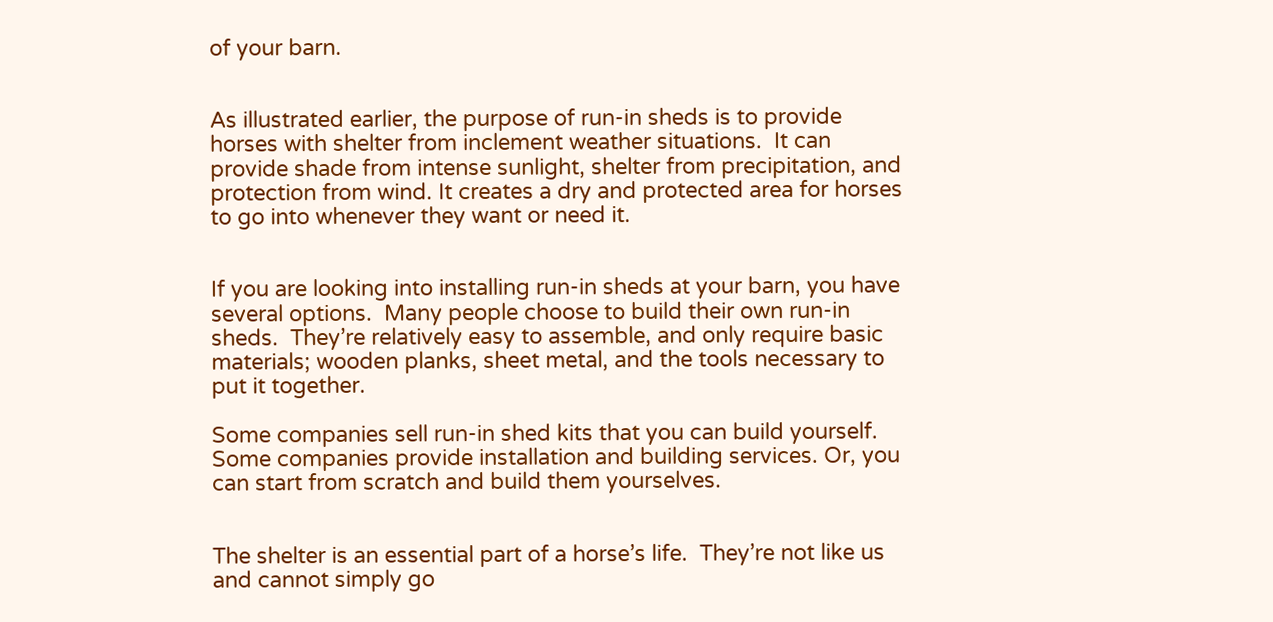of your barn.


As illustrated earlier, the purpose of run-in sheds is to provide horses with shelter from inclement weather situations.  It can provide shade from intense sunlight, shelter from precipitation, and protection from wind. It creates a dry and protected area for horses to go into whenever they want or need it.


If you are looking into installing run-in sheds at your barn, you have several options.  Many people choose to build their own run-in sheds.  They’re relatively easy to assemble, and only require basic materials; wooden planks, sheet metal, and the tools necessary to put it together.

Some companies sell run-in shed kits that you can build yourself.  Some companies provide installation and building services. Or, you can start from scratch and build them yourselves.


The shelter is an essential part of a horse’s life.  They’re not like us and cannot simply go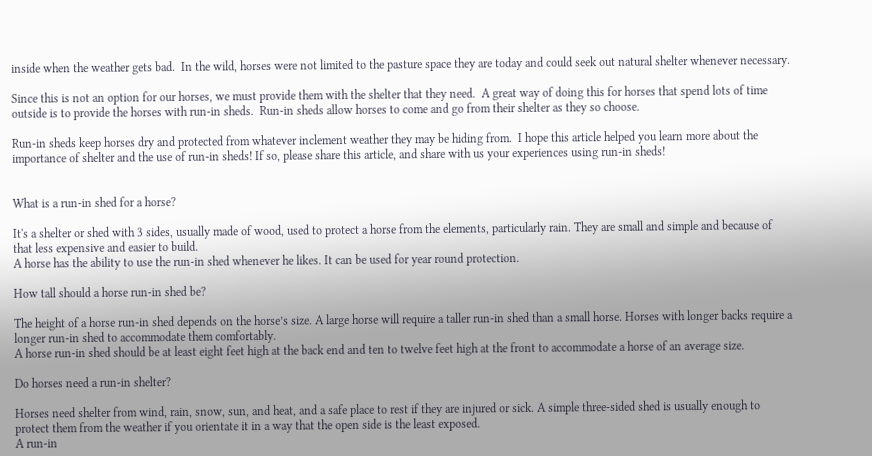inside when the weather gets bad.  In the wild, horses were not limited to the pasture space they are today and could seek out natural shelter whenever necessary.

Since this is not an option for our horses, we must provide them with the shelter that they need.  A great way of doing this for horses that spend lots of time outside is to provide the horses with run-in sheds.  Run-in sheds allow horses to come and go from their shelter as they so choose.

Run-in sheds keep horses dry and protected from whatever inclement weather they may be hiding from.  I hope this article helped you learn more about the importance of shelter and the use of run-in sheds! If so, please share this article, and share with us your experiences using run-in sheds!


What is a run-in shed for a horse?

It's a shelter or shed with 3 sides, usually made of wood, used to protect a horse from the elements, particularly rain. They are small and simple and because of that less expensive and easier to build.
A horse has the ability to use the run-in shed whenever he likes. It can be used for year round protection.

How tall should a horse run-in shed be?

The height of a horse run-in shed depends on the horse’s size. A large horse will require a taller run-in shed than a small horse. Horses with longer backs require a longer run-in shed to accommodate them comfortably.
A horse run-in shed should be at least eight feet high at the back end and ten to twelve feet high at the front to accommodate a horse of an average size.

Do horses need a run-in shelter?

Horses need shelter from wind, rain, snow, sun, and heat, and a safe place to rest if they are injured or sick. A simple three-sided shed is usually enough to protect them from the weather if you orientate it in a way that the open side is the least exposed.
A run-in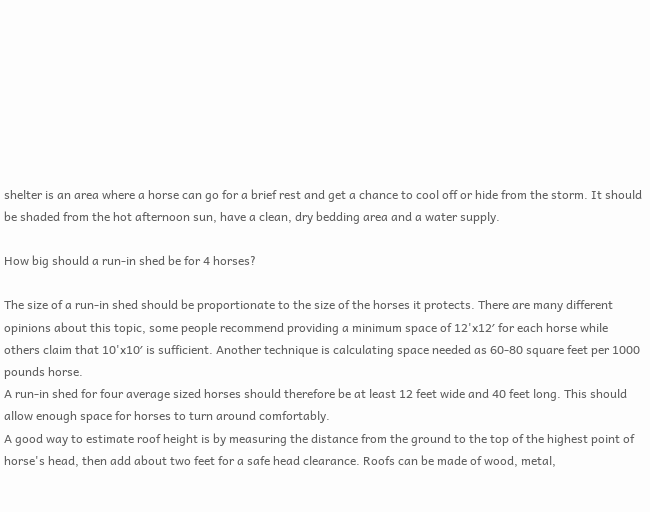shelter is an area where a horse can go for a brief rest and get a chance to cool off or hide from the storm. It should be shaded from the hot afternoon sun, have a clean, dry bedding area and a water supply.

How big should a run-in shed be for 4 horses?

The size of a run-in shed should be proportionate to the size of the horses it protects. There are many different opinions about this topic, some people recommend providing a minimum space of 12'x12′ for each horse while others claim that 10'x10′ is sufficient. Another technique is calculating space needed as 60-80 square feet per 1000 pounds horse.
A run-in shed for four average sized horses should therefore be at least 12 feet wide and 40 feet long. This should allow enough space for horses to turn around comfortably.
A good way to estimate roof height is by measuring the distance from the ground to the top of the highest point of horse's head, then add about two feet for a safe head clearance. Roofs can be made of wood, metal,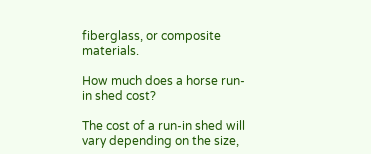fiberglass, or composite materials.

How much does a horse run-in shed cost?

The cost of a run-in shed will vary depending on the size,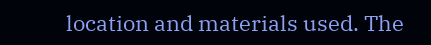location and materials used. The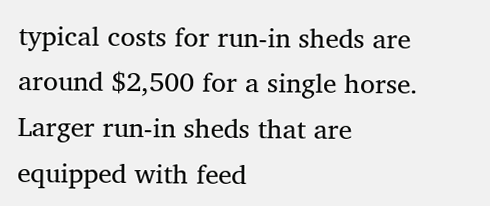typical costs for run-in sheds are around $2,500 for a single horse.
Larger run-in sheds that are equipped with feed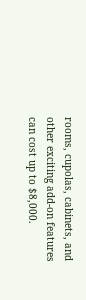rooms, cupolas, cabinets, and other exciting add-on features can cost up to $8,000.